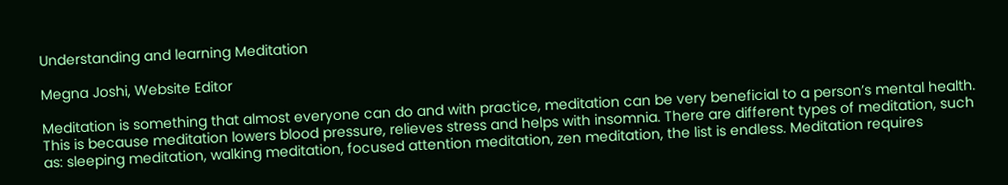Understanding and learning Meditation

Megna Joshi, Website Editor

Meditation is something that almost everyone can do and with practice, meditation can be very beneficial to a person’s mental health. This is because meditation lowers blood pressure, relieves stress and helps with insomnia. There are different types of meditation, such as: sleeping meditation, walking meditation, focused attention meditation, zen meditation, the list is endless. Meditation requires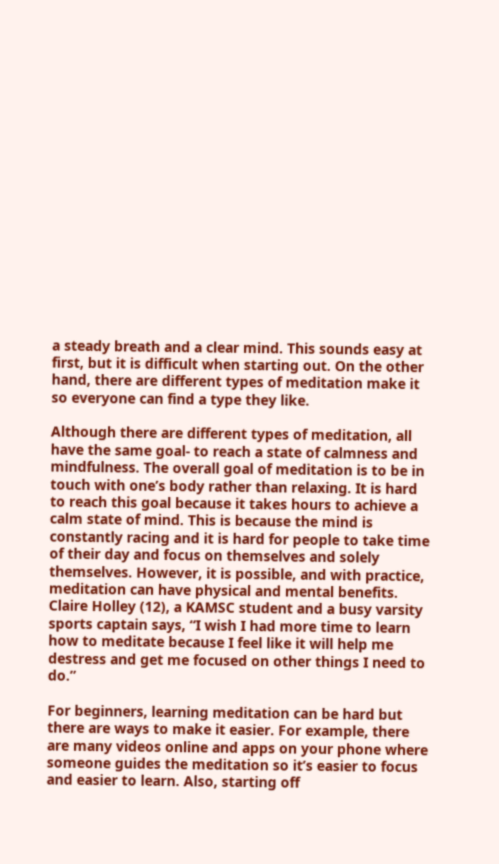a steady breath and a clear mind. This sounds easy at first, but it is difficult when starting out. On the other hand, there are different types of meditation make it so everyone can find a type they like.

Although there are different types of meditation, all have the same goal- to reach a state of calmness and mindfulness. The overall goal of meditation is to be in touch with one’s body rather than relaxing. It is hard to reach this goal because it takes hours to achieve a calm state of mind. This is because the mind is constantly racing and it is hard for people to take time of their day and focus on themselves and solely themselves. However, it is possible, and with practice, meditation can have physical and mental benefits. Claire Holley (12), a KAMSC student and a busy varsity sports captain says, “I wish I had more time to learn how to meditate because I feel like it will help me destress and get me focused on other things I need to do.”

For beginners, learning meditation can be hard but there are ways to make it easier. For example, there are many videos online and apps on your phone where someone guides the meditation so it’s easier to focus and easier to learn. Also, starting off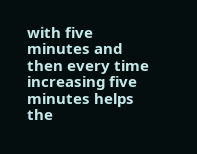with five minutes and then every time increasing five minutes helps the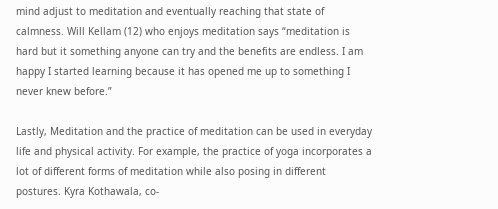mind adjust to meditation and eventually reaching that state of calmness. Will Kellam (12) who enjoys meditation says “meditation is hard but it something anyone can try and the benefits are endless. I am happy I started learning because it has opened me up to something I never knew before.”

Lastly, Meditation and the practice of meditation can be used in everyday life and physical activity. For example, the practice of yoga incorporates a lot of different forms of meditation while also posing in different postures. Kyra Kothawala, co-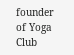founder of Yoga Club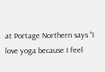at Portage Northern says “I love yoga because I feel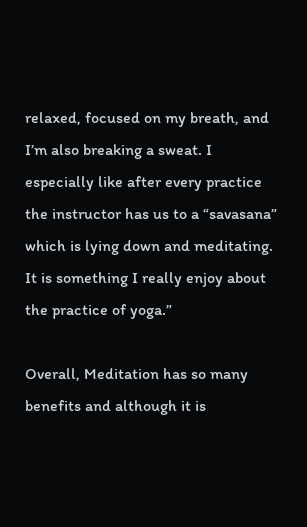relaxed, focused on my breath, and I’m also breaking a sweat. I especially like after every practice the instructor has us to a “savasana” which is lying down and meditating. It is something I really enjoy about the practice of yoga.”

Overall, Meditation has so many benefits and although it is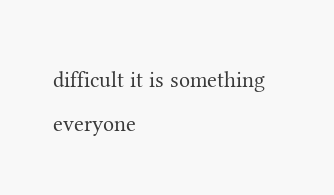difficult it is something everyone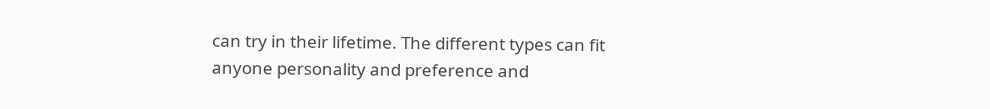can try in their lifetime. The different types can fit anyone personality and preference and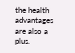the health advantages are also a plus.